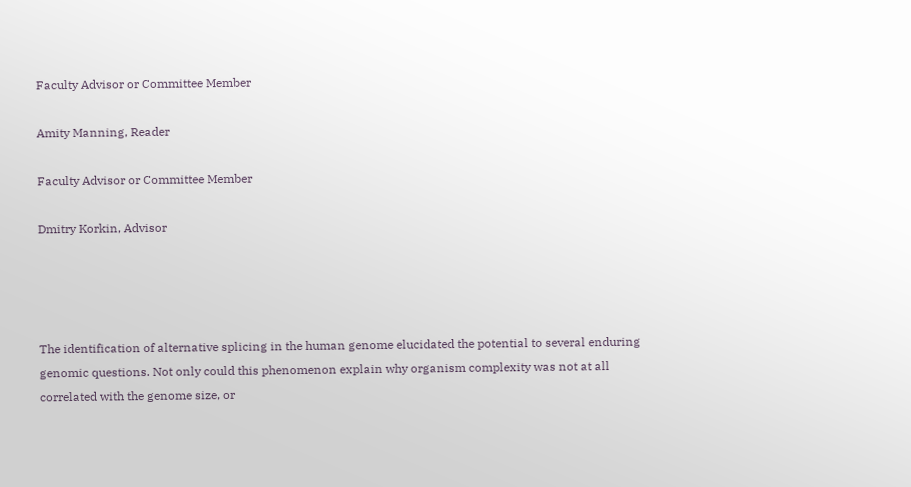Faculty Advisor or Committee Member

Amity Manning, Reader

Faculty Advisor or Committee Member

Dmitry Korkin, Advisor




The identification of alternative splicing in the human genome elucidated the potential to several enduring genomic questions. Not only could this phenomenon explain why organism complexity was not at all correlated with the genome size, or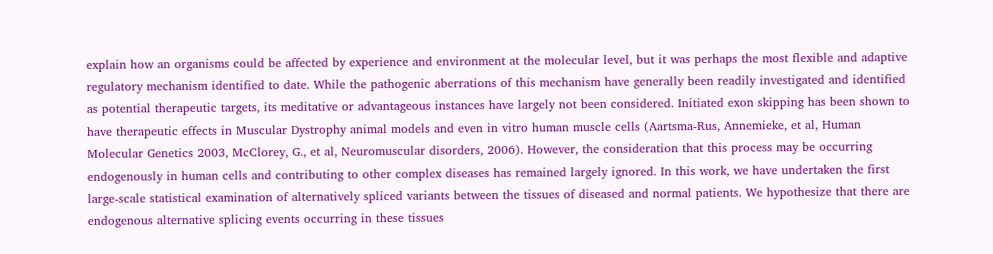explain how an organisms could be affected by experience and environment at the molecular level, but it was perhaps the most flexible and adaptive regulatory mechanism identified to date. While the pathogenic aberrations of this mechanism have generally been readily investigated and identified as potential therapeutic targets, its meditative or advantageous instances have largely not been considered. Initiated exon skipping has been shown to have therapeutic effects in Muscular Dystrophy animal models and even in vitro human muscle cells (Aartsma-Rus, Annemieke, et al, Human Molecular Genetics 2003, McClorey, G., et al, Neuromuscular disorders, 2006). However, the consideration that this process may be occurring endogenously in human cells and contributing to other complex diseases has remained largely ignored. In this work, we have undertaken the first large-scale statistical examination of alternatively spliced variants between the tissues of diseased and normal patients. We hypothesize that there are endogenous alternative splicing events occurring in these tissues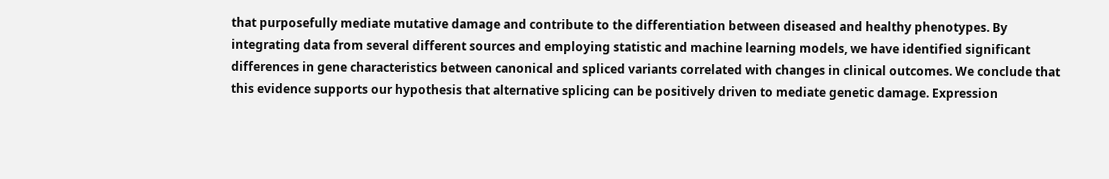that purposefully mediate mutative damage and contribute to the differentiation between diseased and healthy phenotypes. By integrating data from several different sources and employing statistic and machine learning models, we have identified significant differences in gene characteristics between canonical and spliced variants correlated with changes in clinical outcomes. We conclude that this evidence supports our hypothesis that alternative splicing can be positively driven to mediate genetic damage. Expression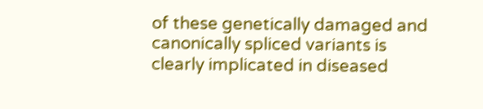of these genetically damaged and canonically spliced variants is clearly implicated in diseased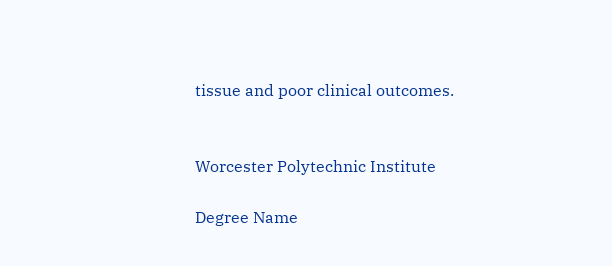tissue and poor clinical outcomes.


Worcester Polytechnic Institute

Degree Name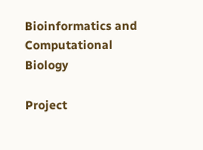Bioinformatics and Computational Biology

Project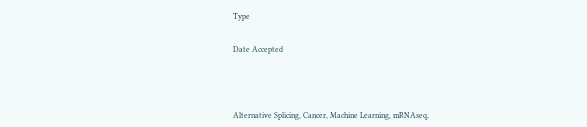Type


Date Accepted





Alternative Splicing, Cancer, Machine Learning, mRNAseq,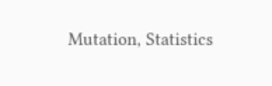Mutation, Statistics